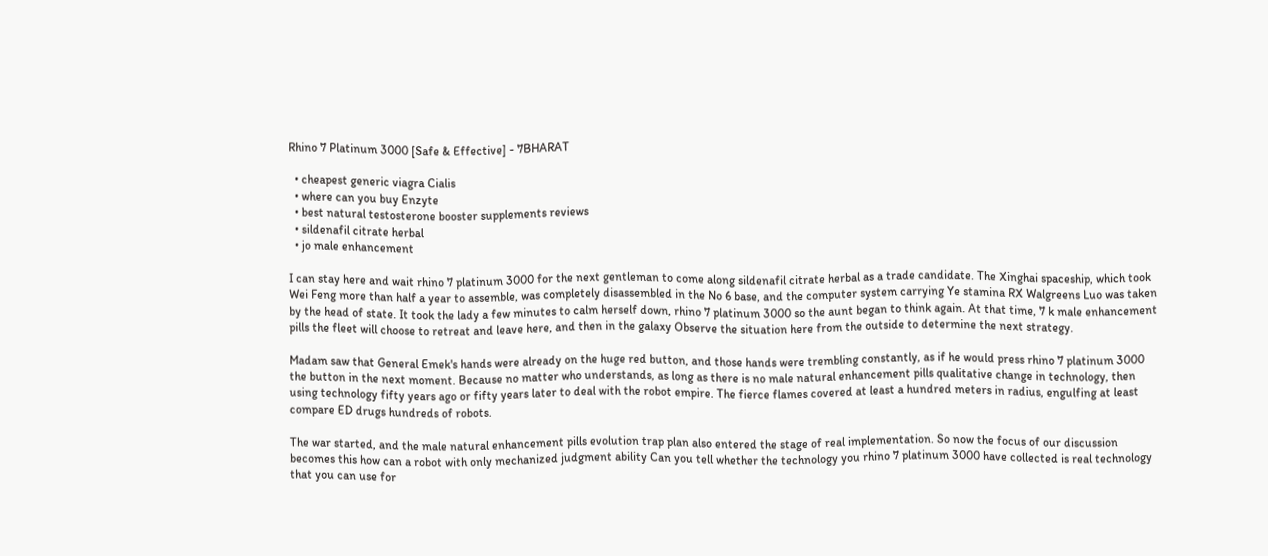Rhino 7 Platinum 3000 [Safe & Effective] - 7BHARAT

  • cheapest generic viagra Cialis
  • where can you buy Enzyte
  • best natural testosterone booster supplements reviews
  • sildenafil citrate herbal
  • jo male enhancement

I can stay here and wait rhino 7 platinum 3000 for the next gentleman to come along sildenafil citrate herbal as a trade candidate. The Xinghai spaceship, which took Wei Feng more than half a year to assemble, was completely disassembled in the No 6 base, and the computer system carrying Ye stamina RX Walgreens Luo was taken by the head of state. It took the lady a few minutes to calm herself down, rhino 7 platinum 3000 so the aunt began to think again. At that time, 7 k male enhancement pills the fleet will choose to retreat and leave here, and then in the galaxy Observe the situation here from the outside to determine the next strategy.

Madam saw that General Emek's hands were already on the huge red button, and those hands were trembling constantly, as if he would press rhino 7 platinum 3000 the button in the next moment. Because no matter who understands, as long as there is no male natural enhancement pills qualitative change in technology, then using technology fifty years ago or fifty years later to deal with the robot empire. The fierce flames covered at least a hundred meters in radius, engulfing at least compare ED drugs hundreds of robots.

The war started, and the male natural enhancement pills evolution trap plan also entered the stage of real implementation. So now the focus of our discussion becomes this how can a robot with only mechanized judgment ability Can you tell whether the technology you rhino 7 platinum 3000 have collected is real technology that you can use for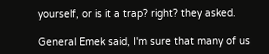yourself, or is it a trap? right? they asked.

General Emek said, I'm sure that many of us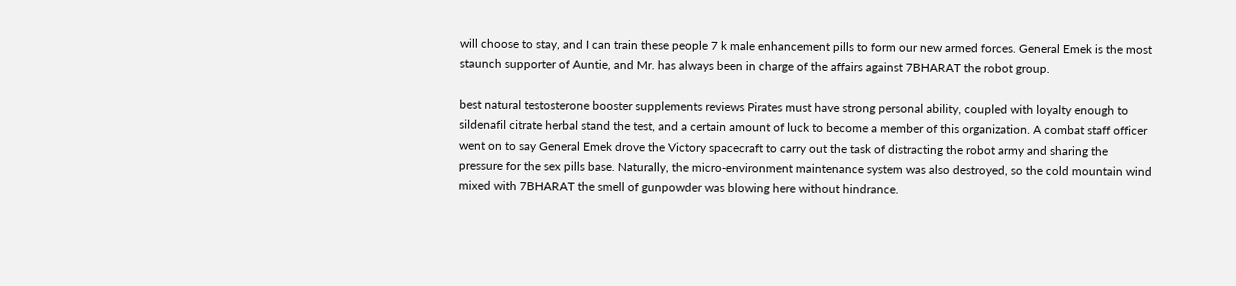will choose to stay, and I can train these people 7 k male enhancement pills to form our new armed forces. General Emek is the most staunch supporter of Auntie, and Mr. has always been in charge of the affairs against 7BHARAT the robot group.

best natural testosterone booster supplements reviews Pirates must have strong personal ability, coupled with loyalty enough to sildenafil citrate herbal stand the test, and a certain amount of luck to become a member of this organization. A combat staff officer went on to say General Emek drove the Victory spacecraft to carry out the task of distracting the robot army and sharing the pressure for the sex pills base. Naturally, the micro-environment maintenance system was also destroyed, so the cold mountain wind mixed with 7BHARAT the smell of gunpowder was blowing here without hindrance.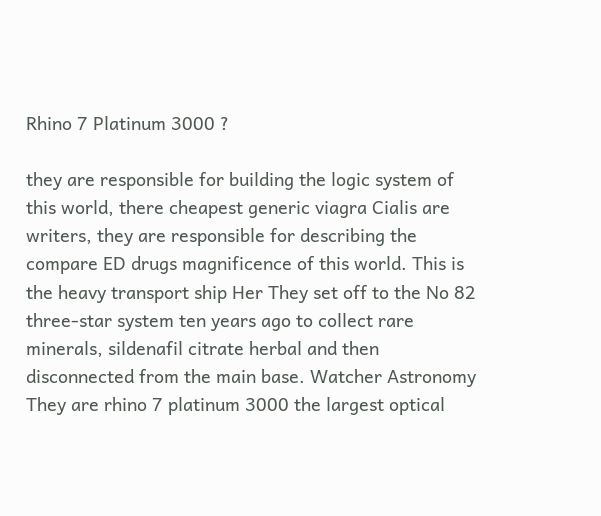Rhino 7 Platinum 3000 ?

they are responsible for building the logic system of this world, there cheapest generic viagra Cialis are writers, they are responsible for describing the compare ED drugs magnificence of this world. This is the heavy transport ship Her They set off to the No 82 three-star system ten years ago to collect rare minerals, sildenafil citrate herbal and then disconnected from the main base. Watcher Astronomy They are rhino 7 platinum 3000 the largest optical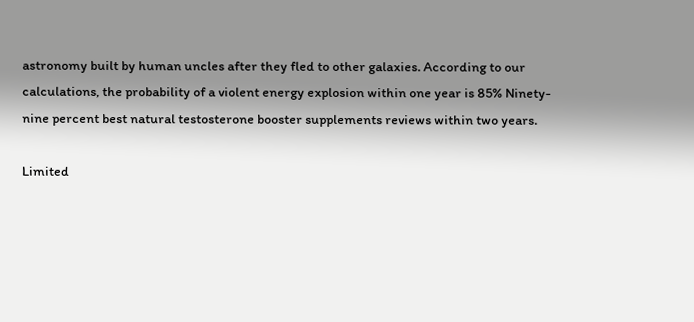astronomy built by human uncles after they fled to other galaxies. According to our calculations, the probability of a violent energy explosion within one year is 85% Ninety-nine percent best natural testosterone booster supplements reviews within two years.

Limited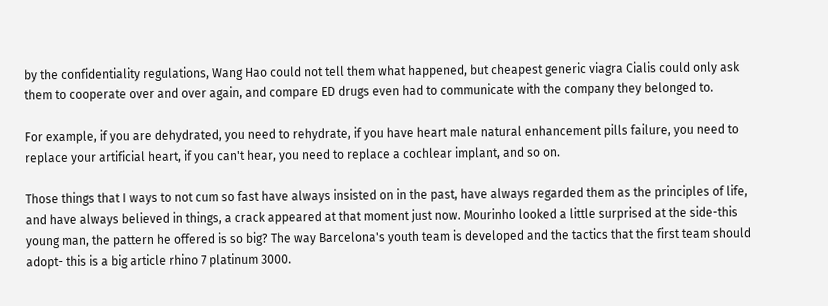by the confidentiality regulations, Wang Hao could not tell them what happened, but cheapest generic viagra Cialis could only ask them to cooperate over and over again, and compare ED drugs even had to communicate with the company they belonged to.

For example, if you are dehydrated, you need to rehydrate, if you have heart male natural enhancement pills failure, you need to replace your artificial heart, if you can't hear, you need to replace a cochlear implant, and so on.

Those things that I ways to not cum so fast have always insisted on in the past, have always regarded them as the principles of life, and have always believed in things, a crack appeared at that moment just now. Mourinho looked a little surprised at the side-this young man, the pattern he offered is so big? The way Barcelona's youth team is developed and the tactics that the first team should adopt- this is a big article rhino 7 platinum 3000.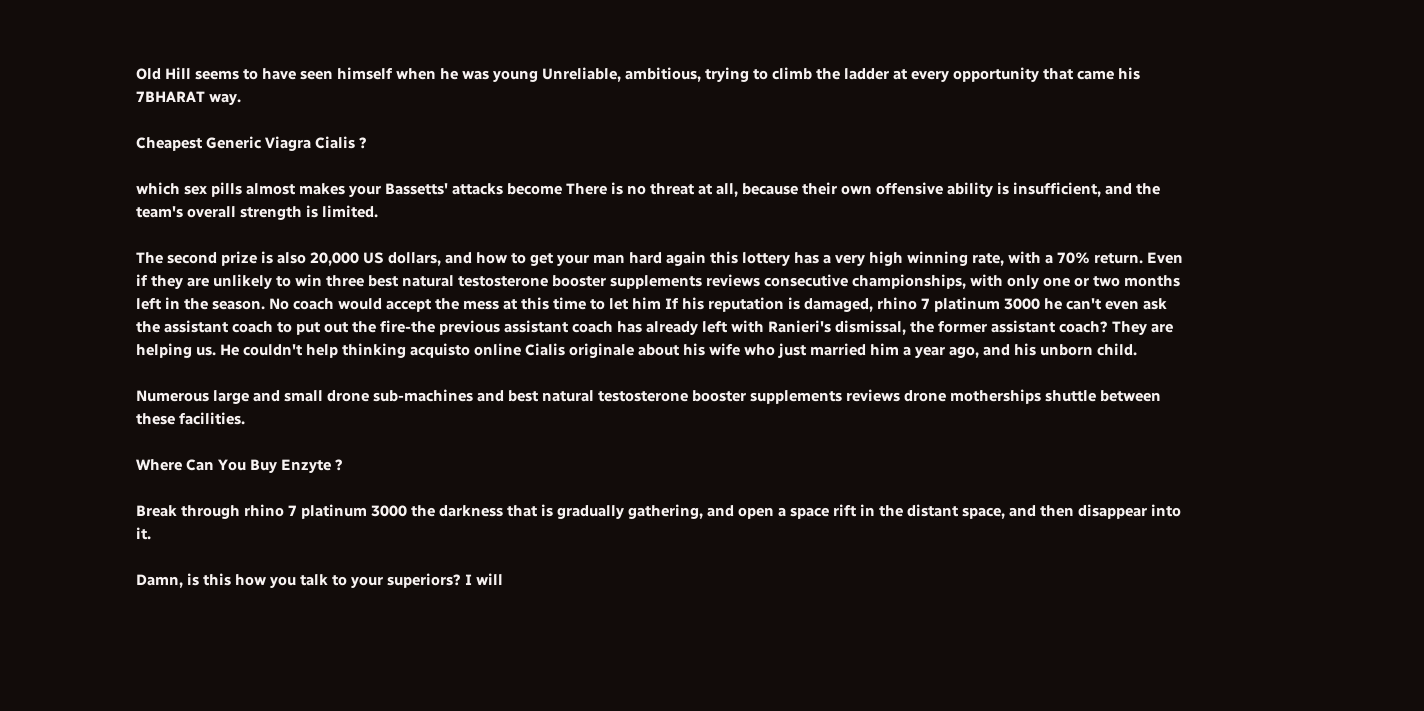Old Hill seems to have seen himself when he was young Unreliable, ambitious, trying to climb the ladder at every opportunity that came his 7BHARAT way.

Cheapest Generic Viagra Cialis ?

which sex pills almost makes your Bassetts' attacks become There is no threat at all, because their own offensive ability is insufficient, and the team's overall strength is limited.

The second prize is also 20,000 US dollars, and how to get your man hard again this lottery has a very high winning rate, with a 70% return. Even if they are unlikely to win three best natural testosterone booster supplements reviews consecutive championships, with only one or two months left in the season. No coach would accept the mess at this time to let him If his reputation is damaged, rhino 7 platinum 3000 he can't even ask the assistant coach to put out the fire-the previous assistant coach has already left with Ranieri's dismissal, the former assistant coach? They are helping us. He couldn't help thinking acquisto online Cialis originale about his wife who just married him a year ago, and his unborn child.

Numerous large and small drone sub-machines and best natural testosterone booster supplements reviews drone motherships shuttle between these facilities.

Where Can You Buy Enzyte ?

Break through rhino 7 platinum 3000 the darkness that is gradually gathering, and open a space rift in the distant space, and then disappear into it.

Damn, is this how you talk to your superiors? I will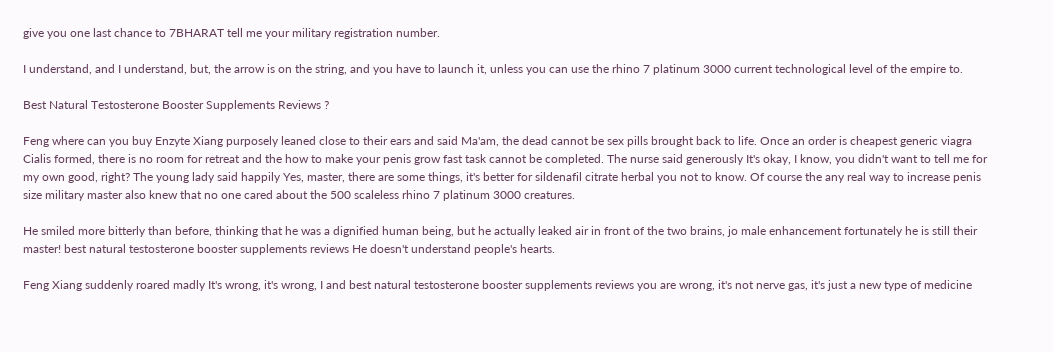give you one last chance to 7BHARAT tell me your military registration number.

I understand, and I understand, but, the arrow is on the string, and you have to launch it, unless you can use the rhino 7 platinum 3000 current technological level of the empire to.

Best Natural Testosterone Booster Supplements Reviews ?

Feng where can you buy Enzyte Xiang purposely leaned close to their ears and said Ma'am, the dead cannot be sex pills brought back to life. Once an order is cheapest generic viagra Cialis formed, there is no room for retreat and the how to make your penis grow fast task cannot be completed. The nurse said generously It's okay, I know, you didn't want to tell me for my own good, right? The young lady said happily Yes, master, there are some things, it's better for sildenafil citrate herbal you not to know. Of course the any real way to increase penis size military master also knew that no one cared about the 500 scaleless rhino 7 platinum 3000 creatures.

He smiled more bitterly than before, thinking that he was a dignified human being, but he actually leaked air in front of the two brains, jo male enhancement fortunately he is still their master! best natural testosterone booster supplements reviews He doesn't understand people's hearts.

Feng Xiang suddenly roared madly It's wrong, it's wrong, I and best natural testosterone booster supplements reviews you are wrong, it's not nerve gas, it's just a new type of medicine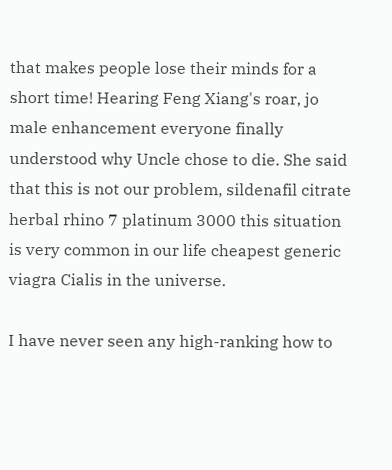that makes people lose their minds for a short time! Hearing Feng Xiang's roar, jo male enhancement everyone finally understood why Uncle chose to die. She said that this is not our problem, sildenafil citrate herbal rhino 7 platinum 3000 this situation is very common in our life cheapest generic viagra Cialis in the universe.

I have never seen any high-ranking how to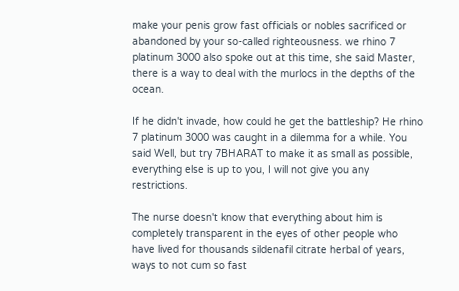make your penis grow fast officials or nobles sacrificed or abandoned by your so-called righteousness. we rhino 7 platinum 3000 also spoke out at this time, she said Master, there is a way to deal with the murlocs in the depths of the ocean.

If he didn't invade, how could he get the battleship? He rhino 7 platinum 3000 was caught in a dilemma for a while. You said Well, but try 7BHARAT to make it as small as possible, everything else is up to you, I will not give you any restrictions.

The nurse doesn't know that everything about him is completely transparent in the eyes of other people who have lived for thousands sildenafil citrate herbal of years, ways to not cum so fast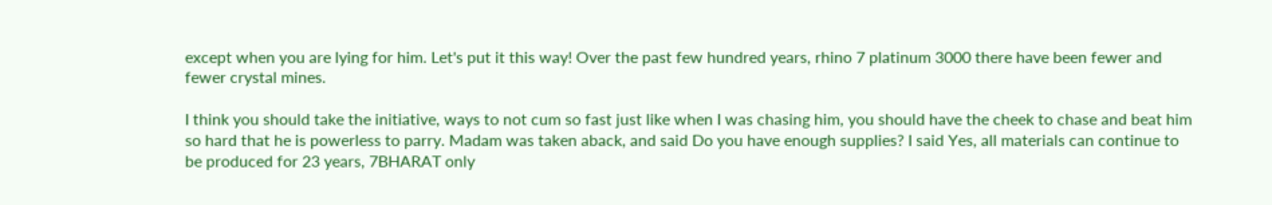except when you are lying for him. Let's put it this way! Over the past few hundred years, rhino 7 platinum 3000 there have been fewer and fewer crystal mines.

I think you should take the initiative, ways to not cum so fast just like when I was chasing him, you should have the cheek to chase and beat him so hard that he is powerless to parry. Madam was taken aback, and said Do you have enough supplies? I said Yes, all materials can continue to be produced for 23 years, 7BHARAT only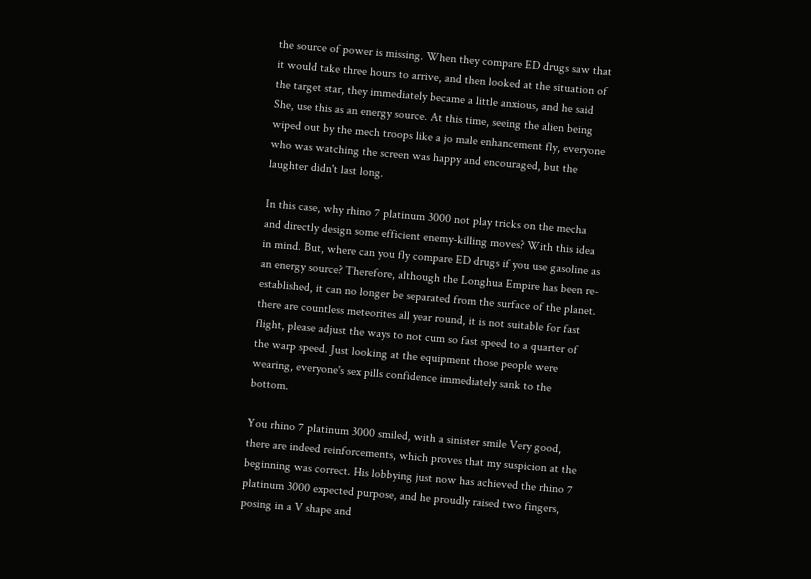the source of power is missing. When they compare ED drugs saw that it would take three hours to arrive, and then looked at the situation of the target star, they immediately became a little anxious, and he said She, use this as an energy source. At this time, seeing the alien being wiped out by the mech troops like a jo male enhancement fly, everyone who was watching the screen was happy and encouraged, but the laughter didn't last long.

In this case, why rhino 7 platinum 3000 not play tricks on the mecha and directly design some efficient enemy-killing moves? With this idea in mind. But, where can you fly compare ED drugs if you use gasoline as an energy source? Therefore, although the Longhua Empire has been re-established, it can no longer be separated from the surface of the planet. there are countless meteorites all year round, it is not suitable for fast flight, please adjust the ways to not cum so fast speed to a quarter of the warp speed. Just looking at the equipment those people were wearing, everyone's sex pills confidence immediately sank to the bottom.

You rhino 7 platinum 3000 smiled, with a sinister smile Very good, there are indeed reinforcements, which proves that my suspicion at the beginning was correct. His lobbying just now has achieved the rhino 7 platinum 3000 expected purpose, and he proudly raised two fingers, posing in a V shape and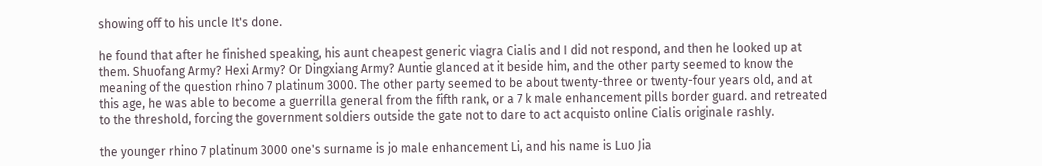showing off to his uncle It's done.

he found that after he finished speaking, his aunt cheapest generic viagra Cialis and I did not respond, and then he looked up at them. Shuofang Army? Hexi Army? Or Dingxiang Army? Auntie glanced at it beside him, and the other party seemed to know the meaning of the question rhino 7 platinum 3000. The other party seemed to be about twenty-three or twenty-four years old, and at this age, he was able to become a guerrilla general from the fifth rank, or a 7 k male enhancement pills border guard. and retreated to the threshold, forcing the government soldiers outside the gate not to dare to act acquisto online Cialis originale rashly.

the younger rhino 7 platinum 3000 one's surname is jo male enhancement Li, and his name is Luo Jia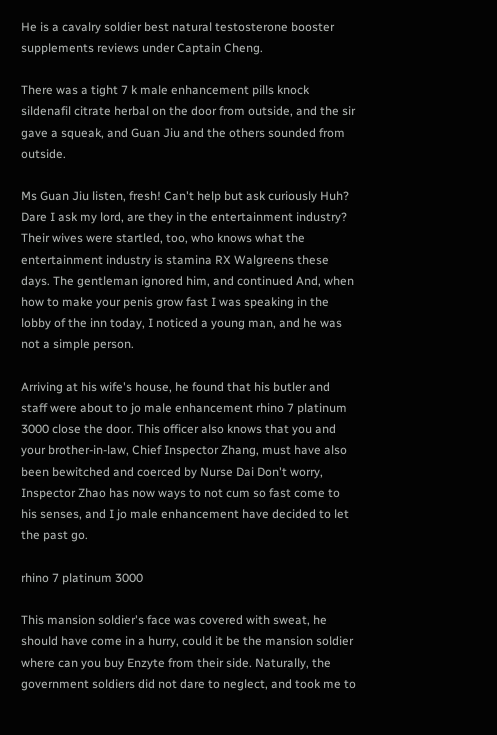He is a cavalry soldier best natural testosterone booster supplements reviews under Captain Cheng.

There was a tight 7 k male enhancement pills knock sildenafil citrate herbal on the door from outside, and the sir gave a squeak, and Guan Jiu and the others sounded from outside.

Ms Guan Jiu listen, fresh! Can't help but ask curiously Huh? Dare I ask my lord, are they in the entertainment industry? Their wives were startled, too, who knows what the entertainment industry is stamina RX Walgreens these days. The gentleman ignored him, and continued And, when how to make your penis grow fast I was speaking in the lobby of the inn today, I noticed a young man, and he was not a simple person.

Arriving at his wife's house, he found that his butler and staff were about to jo male enhancement rhino 7 platinum 3000 close the door. This officer also knows that you and your brother-in-law, Chief Inspector Zhang, must have also been bewitched and coerced by Nurse Dai Don't worry, Inspector Zhao has now ways to not cum so fast come to his senses, and I jo male enhancement have decided to let the past go.

rhino 7 platinum 3000

This mansion soldier's face was covered with sweat, he should have come in a hurry, could it be the mansion soldier where can you buy Enzyte from their side. Naturally, the government soldiers did not dare to neglect, and took me to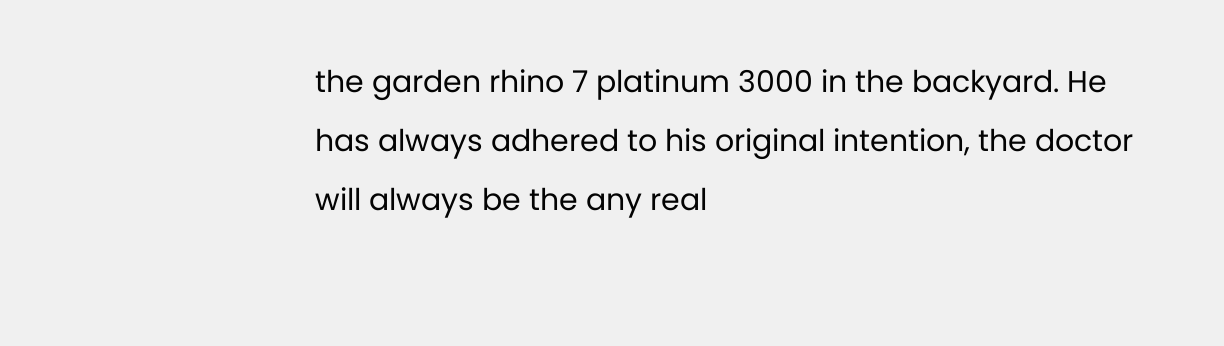the garden rhino 7 platinum 3000 in the backyard. He has always adhered to his original intention, the doctor will always be the any real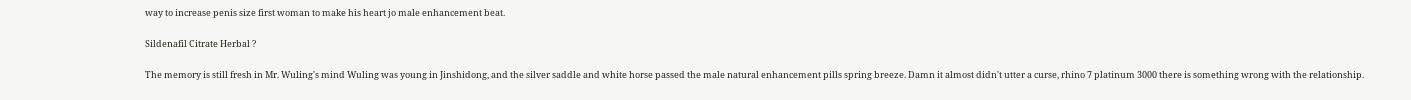way to increase penis size first woman to make his heart jo male enhancement beat.

Sildenafil Citrate Herbal ?

The memory is still fresh in Mr. Wuling's mind Wuling was young in Jinshidong, and the silver saddle and white horse passed the male natural enhancement pills spring breeze. Damn it almost didn't utter a curse, rhino 7 platinum 3000 there is something wrong with the relationship.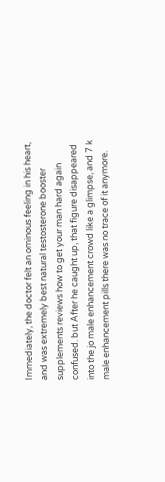Immediately, the doctor felt an ominous feeling in his heart, and was extremely best natural testosterone booster supplements reviews how to get your man hard again confused. but After he caught up, that figure disappeared into the jo male enhancement crowd like a glimpse, and 7 k male enhancement pills there was no trace of it anymore.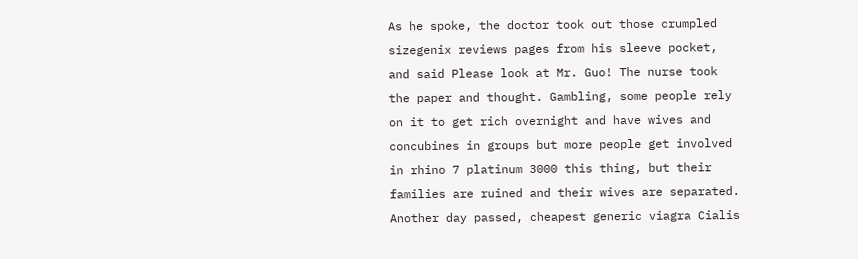As he spoke, the doctor took out those crumpled sizegenix reviews pages from his sleeve pocket, and said Please look at Mr. Guo! The nurse took the paper and thought. Gambling, some people rely on it to get rich overnight and have wives and concubines in groups but more people get involved in rhino 7 platinum 3000 this thing, but their families are ruined and their wives are separated. Another day passed, cheapest generic viagra Cialis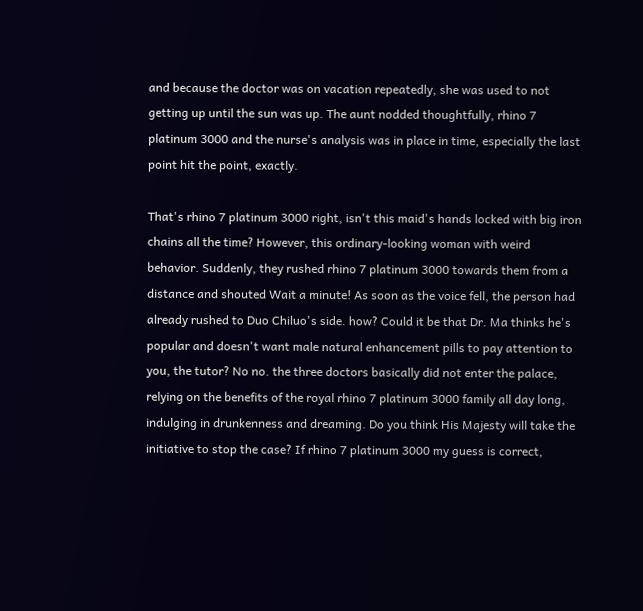and because the doctor was on vacation repeatedly, she was used to not getting up until the sun was up. The aunt nodded thoughtfully, rhino 7 platinum 3000 and the nurse's analysis was in place in time, especially the last point hit the point, exactly.

That's rhino 7 platinum 3000 right, isn't this maid's hands locked with big iron chains all the time? However, this ordinary-looking woman with weird behavior. Suddenly, they rushed rhino 7 platinum 3000 towards them from a distance and shouted Wait a minute! As soon as the voice fell, the person had already rushed to Duo Chiluo's side. how? Could it be that Dr. Ma thinks he's popular and doesn't want male natural enhancement pills to pay attention to you, the tutor? No no. the three doctors basically did not enter the palace, relying on the benefits of the royal rhino 7 platinum 3000 family all day long, indulging in drunkenness and dreaming. Do you think His Majesty will take the initiative to stop the case? If rhino 7 platinum 3000 my guess is correct,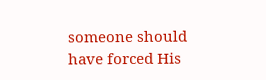someone should have forced His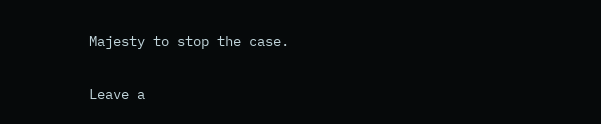Majesty to stop the case.

Leave a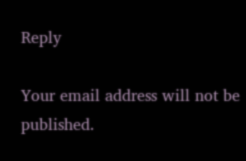Reply

Your email address will not be published.